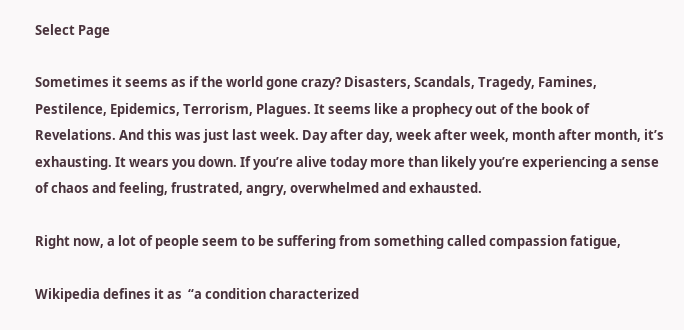Select Page

Sometimes it seems as if the world gone crazy? Disasters, Scandals, Tragedy, Famines, Pestilence, Epidemics, Terrorism, Plagues. It seems like a prophecy out of the book of Revelations. And this was just last week. Day after day, week after week, month after month, it’s exhausting. It wears you down. If you’re alive today more than likely you’re experiencing a sense of chaos and feeling, frustrated, angry, overwhelmed and exhausted.

Right now, a lot of people seem to be suffering from something called compassion fatigue,

Wikipedia defines it as  “a condition characterized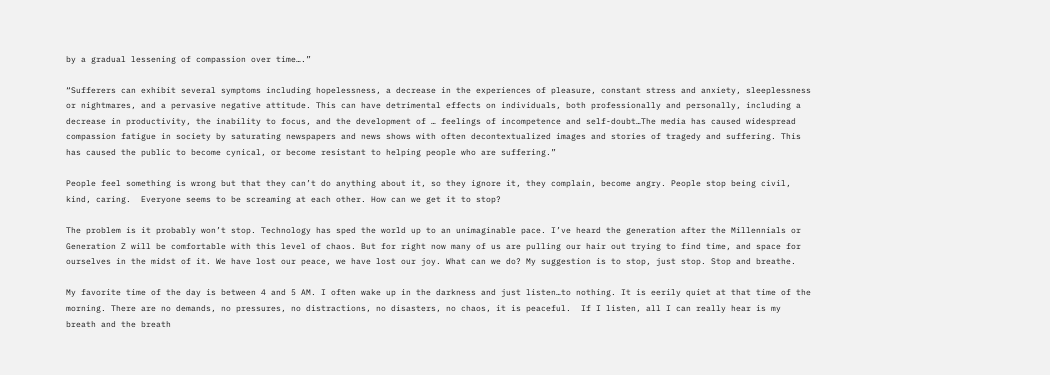by a gradual lessening of compassion over time….”

“Sufferers can exhibit several symptoms including hopelessness, a decrease in the experiences of pleasure, constant stress and anxiety, sleeplessness or nightmares, and a pervasive negative attitude. This can have detrimental effects on individuals, both professionally and personally, including a decrease in productivity, the inability to focus, and the development of … feelings of incompetence and self-doubt…The media has caused widespread compassion fatigue in society by saturating newspapers and news shows with often decontextualized images and stories of tragedy and suffering. This has caused the public to become cynical, or become resistant to helping people who are suffering.”

People feel something is wrong but that they can’t do anything about it, so they ignore it, they complain, become angry. People stop being civil, kind, caring.  Everyone seems to be screaming at each other. How can we get it to stop?

The problem is it probably won’t stop. Technology has sped the world up to an unimaginable pace. I’ve heard the generation after the Millennials or Generation Z will be comfortable with this level of chaos. But for right now many of us are pulling our hair out trying to find time, and space for ourselves in the midst of it. We have lost our peace, we have lost our joy. What can we do? My suggestion is to stop, just stop. Stop and breathe.

My favorite time of the day is between 4 and 5 AM. I often wake up in the darkness and just listen…to nothing. It is eerily quiet at that time of the morning. There are no demands, no pressures, no distractions, no disasters, no chaos, it is peaceful.  If I listen, all I can really hear is my breath and the breath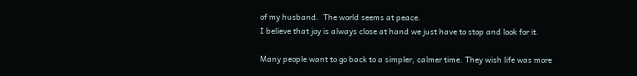of my husband.  The world seems at peace.
I believe that joy is always close at hand we just have to stop and look for it.

Many people want to go back to a simpler, calmer time. They wish life was more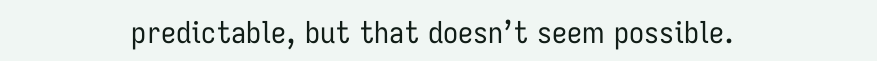predictable, but that doesn’t seem possible.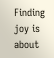Finding joy is about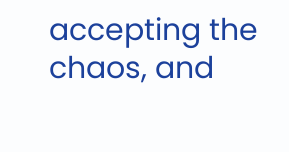accepting the chaos, and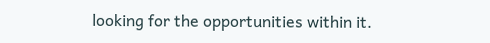looking for the opportunities within it.